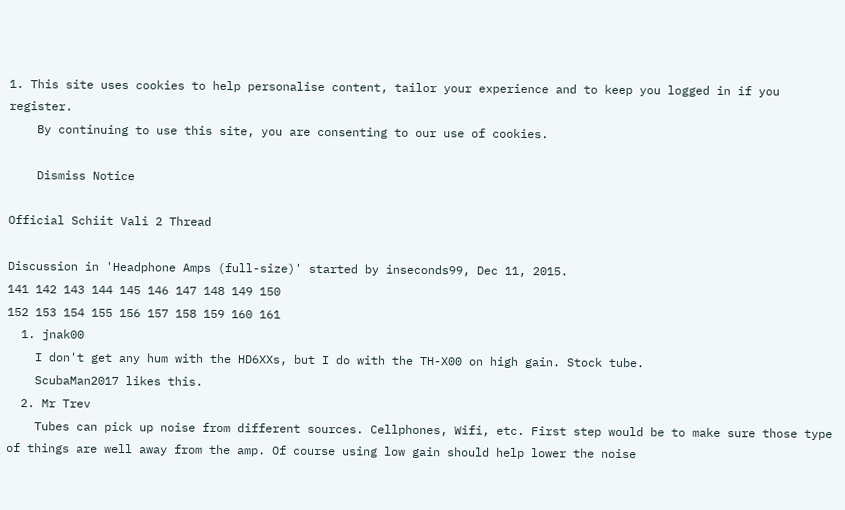1. This site uses cookies to help personalise content, tailor your experience and to keep you logged in if you register.
    By continuing to use this site, you are consenting to our use of cookies.

    Dismiss Notice

Official Schiit Vali 2 Thread

Discussion in 'Headphone Amps (full-size)' started by inseconds99, Dec 11, 2015.
141 142 143 144 145 146 147 148 149 150
152 153 154 155 156 157 158 159 160 161
  1. jnak00
    I don't get any hum with the HD6XXs, but I do with the TH-X00 on high gain. Stock tube.
    ScubaMan2017 likes this.
  2. Mr Trev
    Tubes can pick up noise from different sources. Cellphones, Wifi, etc. First step would be to make sure those type of things are well away from the amp. Of course using low gain should help lower the noise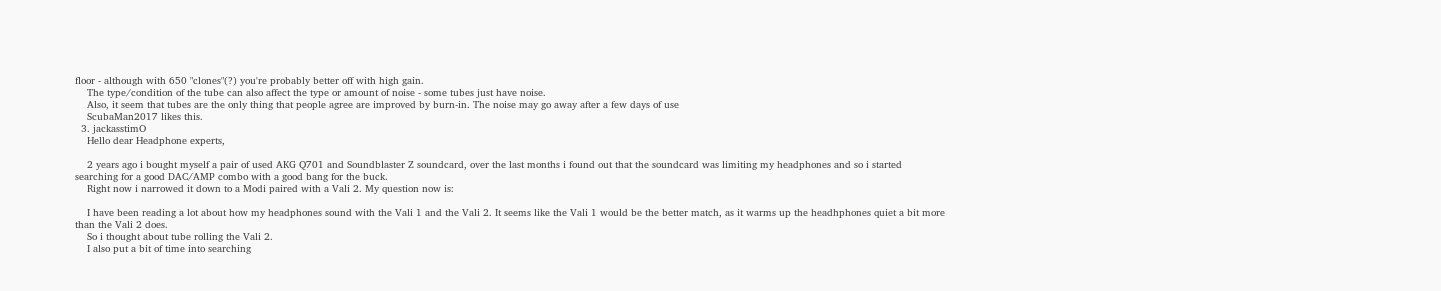floor - although with 650 "clones"(?) you're probably better off with high gain.
    The type/condition of the tube can also affect the type or amount of noise - some tubes just have noise.
    Also, it seem that tubes are the only thing that people agree are improved by burn-in. The noise may go away after a few days of use
    ScubaMan2017 likes this.
  3. jackasstimO
    Hello dear Headphone experts,

    2 years ago i bought myself a pair of used AKG Q701 and Soundblaster Z soundcard, over the last months i found out that the soundcard was limiting my headphones and so i started searching for a good DAC/AMP combo with a good bang for the buck.
    Right now i narrowed it down to a Modi paired with a Vali 2. My question now is:

    I have been reading a lot about how my headphones sound with the Vali 1 and the Vali 2. It seems like the Vali 1 would be the better match, as it warms up the headhphones quiet a bit more than the Vali 2 does.
    So i thought about tube rolling the Vali 2.
    I also put a bit of time into searching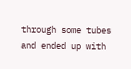through some tubes and ended up with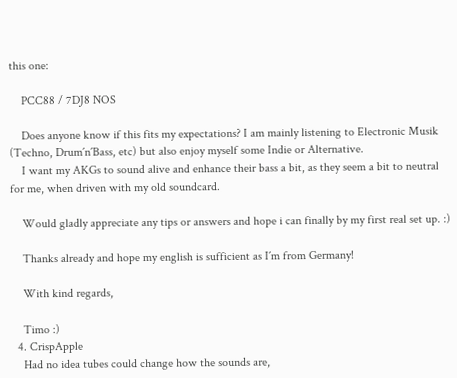this one:

    PCC88 / 7DJ8 NOS

    Does anyone know if this fits my expectations? I am mainly listening to Electronic Musik (Techno, Drum´n´Bass, etc) but also enjoy myself some Indie or Alternative.
    I want my AKGs to sound alive and enhance their bass a bit, as they seem a bit to neutral for me, when driven with my old soundcard.

    Would gladly appreciate any tips or answers and hope i can finally by my first real set up. :)

    Thanks already and hope my english is sufficient as I´m from Germany!

    With kind regards,

    Timo :)
  4. CrispApple
    Had no idea tubes could change how the sounds are,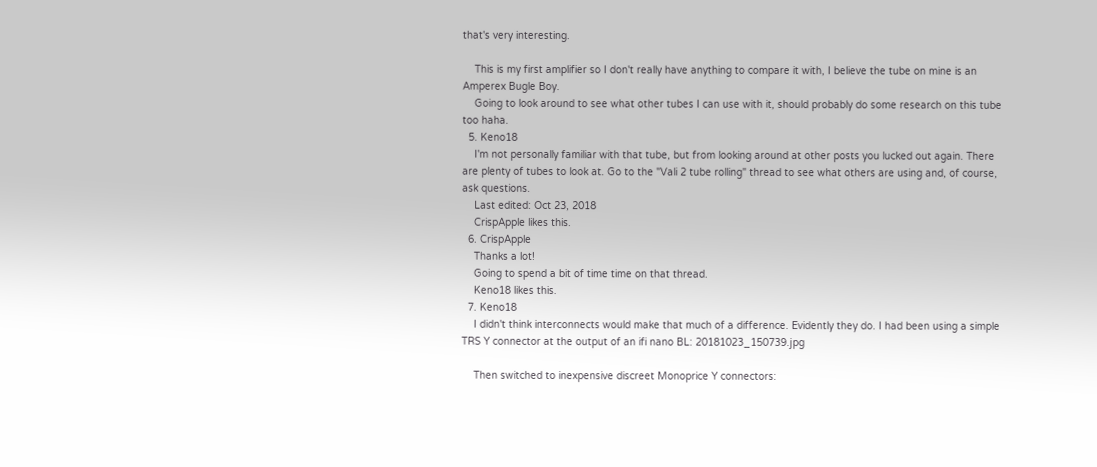that's very interesting.

    This is my first amplifier so I don't really have anything to compare it with, I believe the tube on mine is an Amperex Bugle Boy.
    Going to look around to see what other tubes I can use with it, should probably do some research on this tube too haha.
  5. Keno18
    I'm not personally familiar with that tube, but from looking around at other posts you lucked out again. There are plenty of tubes to look at. Go to the "Vali 2 tube rolling" thread to see what others are using and, of course, ask questions.
    Last edited: Oct 23, 2018
    CrispApple likes this.
  6. CrispApple
    Thanks a lot!
    Going to spend a bit of time time on that thread.
    Keno18 likes this.
  7. Keno18
    I didn't think interconnects would make that much of a difference. Evidently they do. I had been using a simple TRS Y connector at the output of an ifi nano BL: 20181023_150739.jpg

    Then switched to inexpensive discreet Monoprice Y connectors: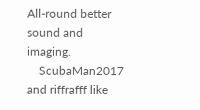All-round better sound and imaging.
    ScubaMan2017 and riffrafff like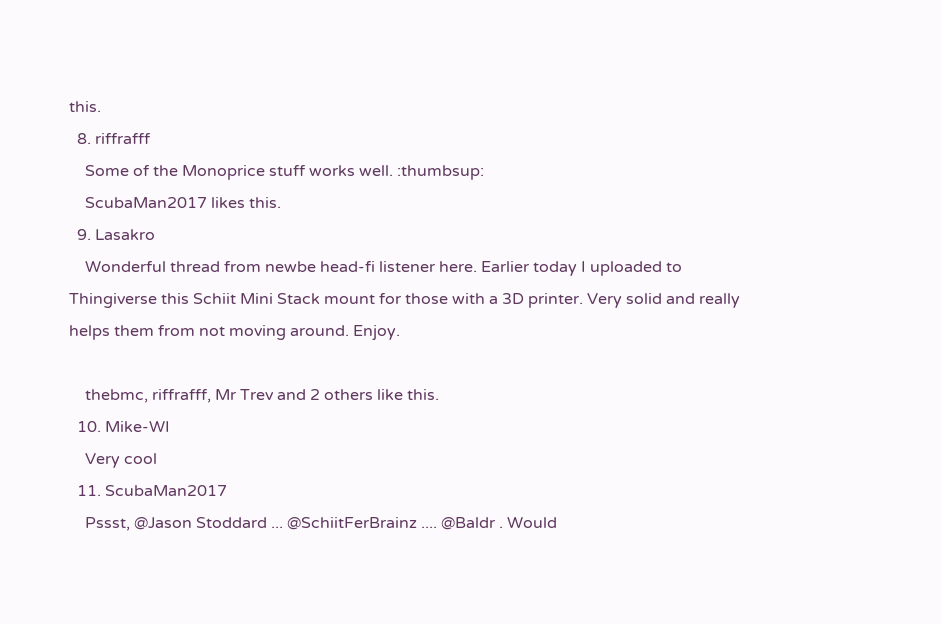this.
  8. riffrafff
    Some of the Monoprice stuff works well. :thumbsup:
    ScubaMan2017 likes this.
  9. Lasakro
    Wonderful thread from newbe head-fi listener here. Earlier today I uploaded to Thingiverse this Schiit Mini Stack mount for those with a 3D printer. Very solid and really helps them from not moving around. Enjoy.

    thebmc, riffrafff, Mr Trev and 2 others like this.
  10. Mike-WI
    Very cool
  11. ScubaMan2017
    Pssst, @Jason Stoddard ... @SchiitFerBrainz .... @Baldr . Would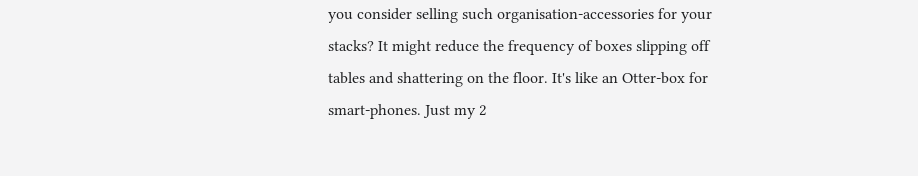you consider selling such organisation-accessories for your stacks? It might reduce the frequency of boxes slipping off tables and shattering on the floor. It's like an Otter-box for smart-phones. Just my 2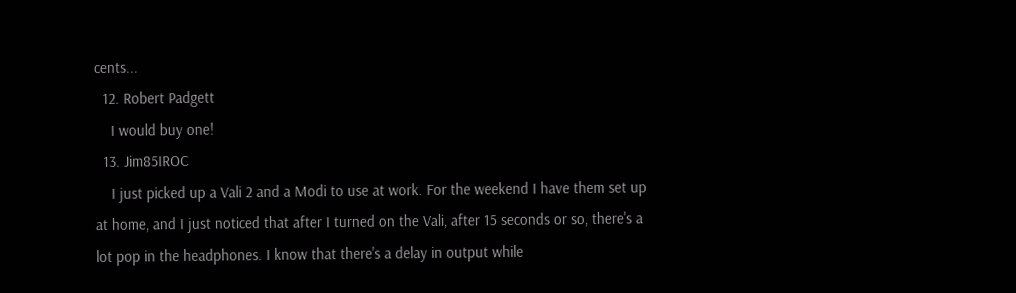cents...
  12. Robert Padgett
    I would buy one!
  13. Jim85IROC
    I just picked up a Vali 2 and a Modi to use at work. For the weekend I have them set up at home, and I just noticed that after I turned on the Vali, after 15 seconds or so, there's a lot pop in the headphones. I know that there's a delay in output while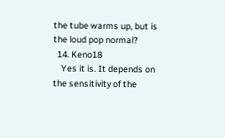the tube warms up, but is the loud pop normal?
  14. Keno18
    Yes it is. It depends on the sensitivity of the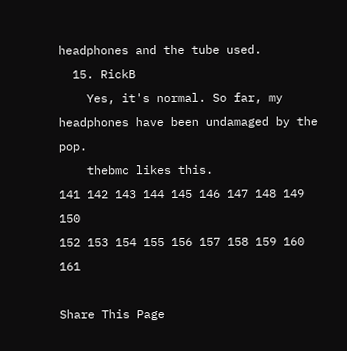headphones and the tube used.
  15. RickB
    Yes, it's normal. So far, my headphones have been undamaged by the pop.
    thebmc likes this.
141 142 143 144 145 146 147 148 149 150
152 153 154 155 156 157 158 159 160 161

Share This Page